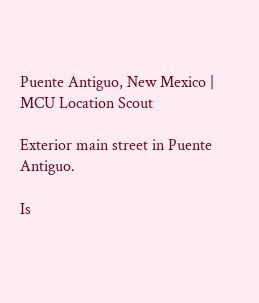Puente Antiguo, New Mexico | MCU Location Scout

Exterior main street in Puente Antiguo.

Is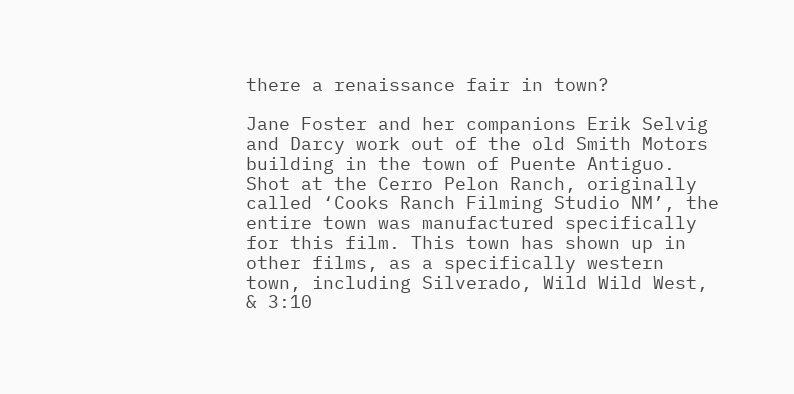there a renaissance fair in town?

Jane Foster and her companions Erik Selvig and Darcy work out of the old Smith Motors building in the town of Puente Antiguo.  Shot at the Cerro Pelon Ranch, originally called ‘Cooks Ranch Filming Studio NM’, the entire town was manufactured specifically for this film. This town has shown up in other films, as a specifically western town, including Silverado, Wild Wild West, & 3:10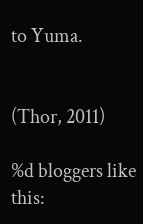to Yuma.


(Thor, 2011)

%d bloggers like this: